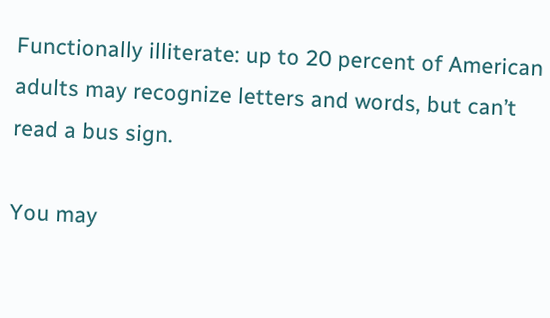Functionally illiterate: up to 20 percent of American adults may recognize letters and words, but can’t read a bus sign.

You may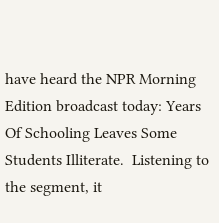have heard the NPR Morning Edition broadcast today: Years Of Schooling Leaves Some Students Illiterate.  Listening to the segment, it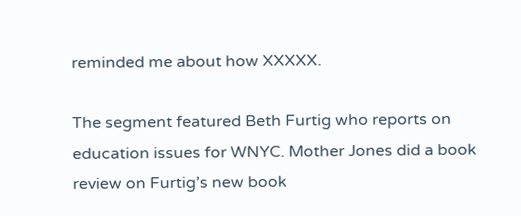reminded me about how XXXXX.

The segment featured Beth Furtig who reports on education issues for WNYC. Mother Jones did a book review on Furtig’s new book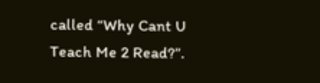called “Why Cant U Teach Me 2 Read?”.